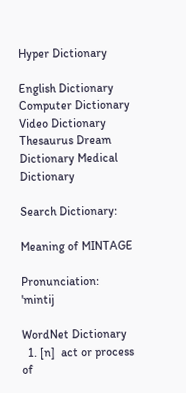Hyper Dictionary

English Dictionary Computer Dictionary Video Dictionary Thesaurus Dream Dictionary Medical Dictionary

Search Dictionary:

Meaning of MINTAGE

Pronunciation:  'mintij

WordNet Dictionary
  1. [n]  act or process of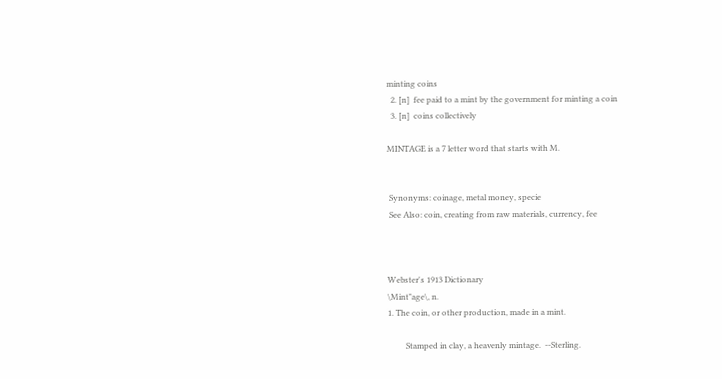minting coins
  2. [n]  fee paid to a mint by the government for minting a coin
  3. [n]  coins collectively

MINTAGE is a 7 letter word that starts with M.


 Synonyms: coinage, metal money, specie
 See Also: coin, creating from raw materials, currency, fee



Webster's 1913 Dictionary
\Mint"age\, n.
1. The coin, or other production, made in a mint.

         Stamped in clay, a heavenly mintage.  --Sterling.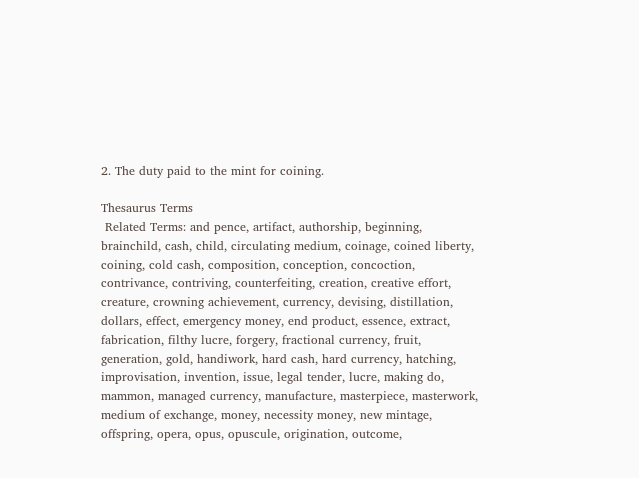2. The duty paid to the mint for coining.

Thesaurus Terms
 Related Terms: and pence, artifact, authorship, beginning, brainchild, cash, child, circulating medium, coinage, coined liberty, coining, cold cash, composition, conception, concoction, contrivance, contriving, counterfeiting, creation, creative effort, creature, crowning achievement, currency, devising, distillation, dollars, effect, emergency money, end product, essence, extract, fabrication, filthy lucre, forgery, fractional currency, fruit, generation, gold, handiwork, hard cash, hard currency, hatching, improvisation, invention, issue, legal tender, lucre, making do, mammon, managed currency, manufacture, masterpiece, masterwork, medium of exchange, money, necessity money, new mintage, offspring, opera, opus, opuscule, origination, outcome,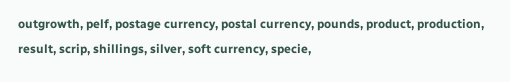outgrowth, pelf, postage currency, postal currency, pounds, product, production, result, scrip, shillings, silver, soft currency, specie,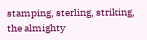stamping, sterling, striking, the almighty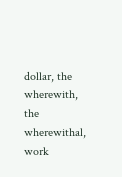dollar, the wherewith, the wherewithal, work